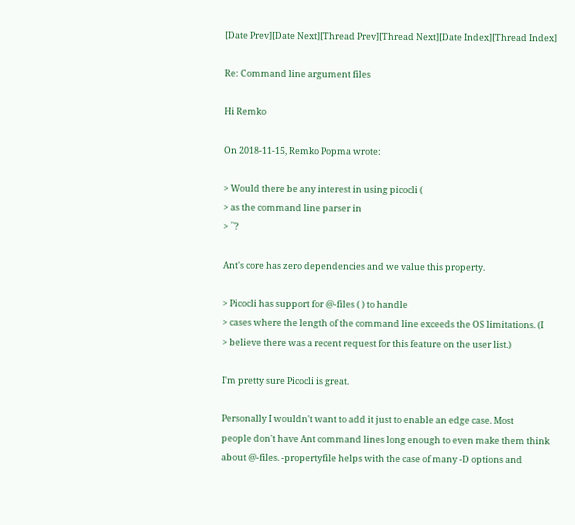[Date Prev][Date Next][Thread Prev][Thread Next][Date Index][Thread Index]

Re: Command line argument files

Hi Remko

On 2018-11-15, Remko Popma wrote:

> Would there be any interest in using picocli (
> as the command line parser in
> ``?

Ant's core has zero dependencies and we value this property.

> Picocli has support for @-files ( ) to handle
> cases where the length of the command line exceeds the OS limitations. (I
> believe there was a recent request for this feature on the user list.)

I'm pretty sure Picocli is great.

Personally I wouldn't want to add it just to enable an edge case. Most
people don't have Ant command lines long enough to even make them think
about @-files. -propertyfile helps with the case of many -D options and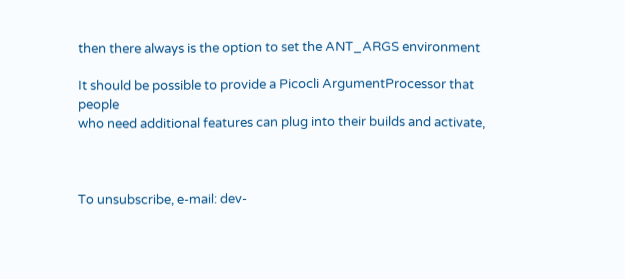then there always is the option to set the ANT_ARGS environment

It should be possible to provide a Picocli ArgumentProcessor that people
who need additional features can plug into their builds and activate,



To unsubscribe, e-mail: dev-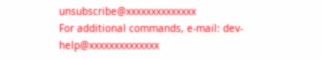unsubscribe@xxxxxxxxxxxxxx
For additional commands, e-mail: dev-help@xxxxxxxxxxxxxx